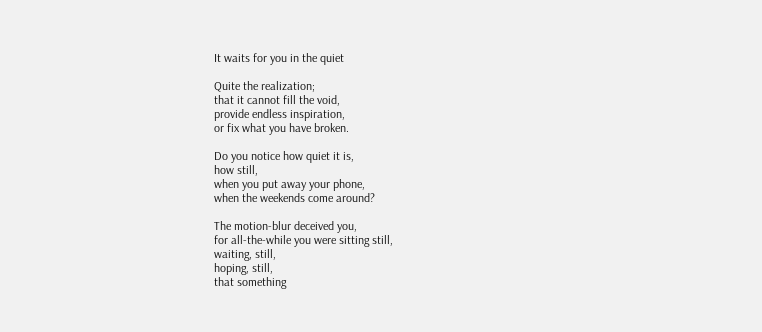It waits for you in the quiet

Quite the realization;
that it cannot fill the void,
provide endless inspiration,
or fix what you have broken.

Do you notice how quiet it is,
how still,
when you put away your phone,
when the weekends come around?

The motion-blur deceived you,
for all-the-while you were sitting still,
waiting, still,
hoping, still,
that something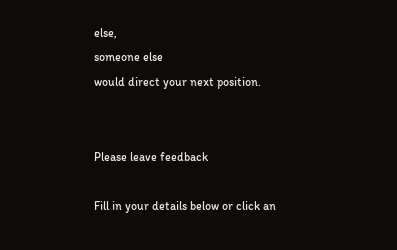else,
someone else
would direct your next position.


Please leave feedback

Fill in your details below or click an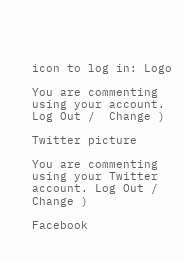icon to log in: Logo

You are commenting using your account. Log Out /  Change )

Twitter picture

You are commenting using your Twitter account. Log Out /  Change )

Facebook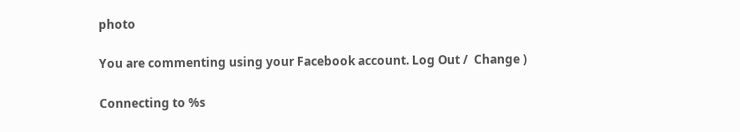photo

You are commenting using your Facebook account. Log Out /  Change )

Connecting to %s